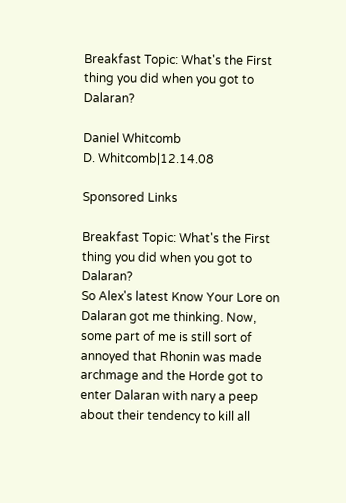Breakfast Topic: What's the First thing you did when you got to Dalaran?

Daniel Whitcomb
D. Whitcomb|12.14.08

Sponsored Links

Breakfast Topic: What's the First thing you did when you got to Dalaran?
So Alex's latest Know Your Lore on Dalaran got me thinking. Now, some part of me is still sort of annoyed that Rhonin was made archmage and the Horde got to enter Dalaran with nary a peep about their tendency to kill all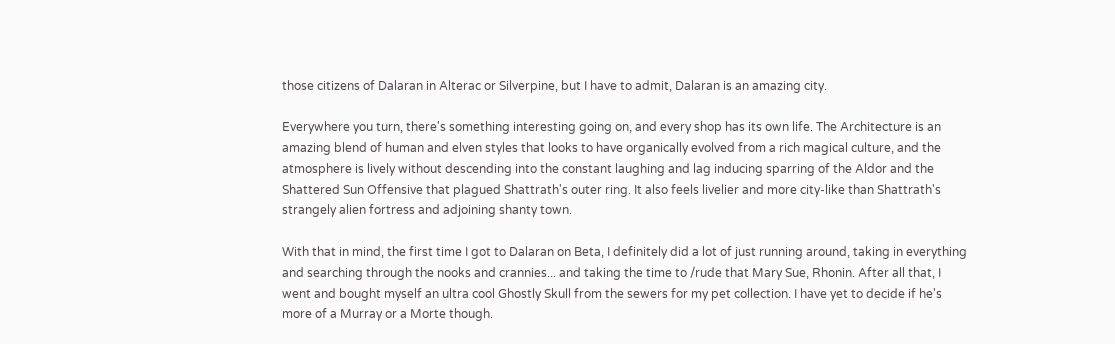those citizens of Dalaran in Alterac or Silverpine, but I have to admit, Dalaran is an amazing city.

Everywhere you turn, there's something interesting going on, and every shop has its own life. The Architecture is an amazing blend of human and elven styles that looks to have organically evolved from a rich magical culture, and the atmosphere is lively without descending into the constant laughing and lag inducing sparring of the Aldor and the Shattered Sun Offensive that plagued Shattrath's outer ring. It also feels livelier and more city-like than Shattrath's strangely alien fortress and adjoining shanty town.

With that in mind, the first time I got to Dalaran on Beta, I definitely did a lot of just running around, taking in everything and searching through the nooks and crannies... and taking the time to /rude that Mary Sue, Rhonin. After all that, I went and bought myself an ultra cool Ghostly Skull from the sewers for my pet collection. I have yet to decide if he's more of a Murray or a Morte though.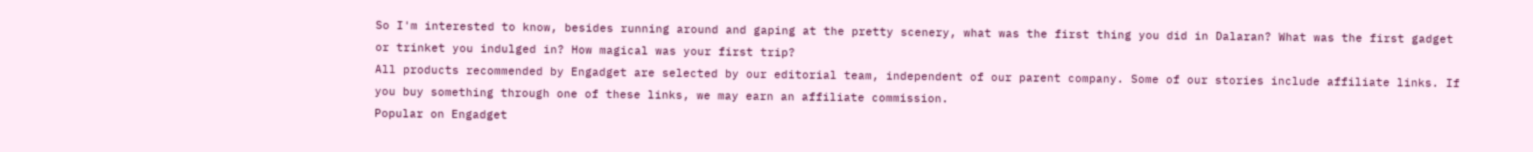So I'm interested to know, besides running around and gaping at the pretty scenery, what was the first thing you did in Dalaran? What was the first gadget or trinket you indulged in? How magical was your first trip?
All products recommended by Engadget are selected by our editorial team, independent of our parent company. Some of our stories include affiliate links. If you buy something through one of these links, we may earn an affiliate commission.
Popular on Engadget